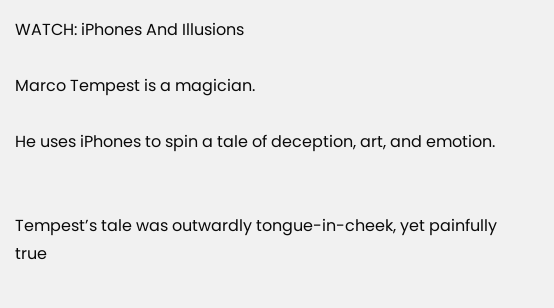WATCH: iPhones And Illusions

Marco Tempest is a magician.

He uses iPhones to spin a tale of deception, art, and emotion.


Tempest’s tale was outwardly tongue-in-cheek, yet painfully true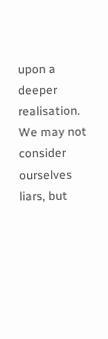upon a deeper realisation. We may not consider ourselves liars, but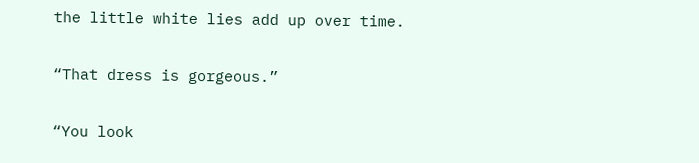the little white lies add up over time.

“That dress is gorgeous.”

“You look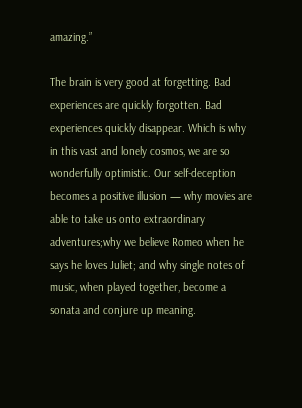amazing.”

The brain is very good at forgetting. Bad experiences are quickly forgotten. Bad experiences quickly disappear. Which is why in this vast and lonely cosmos, we are so wonderfully optimistic. Our self-deception becomes a positive illusion — why movies are able to take us onto extraordinary adventures;why we believe Romeo when he says he loves Juliet; and why single notes of music, when played together, become a sonata and conjure up meaning.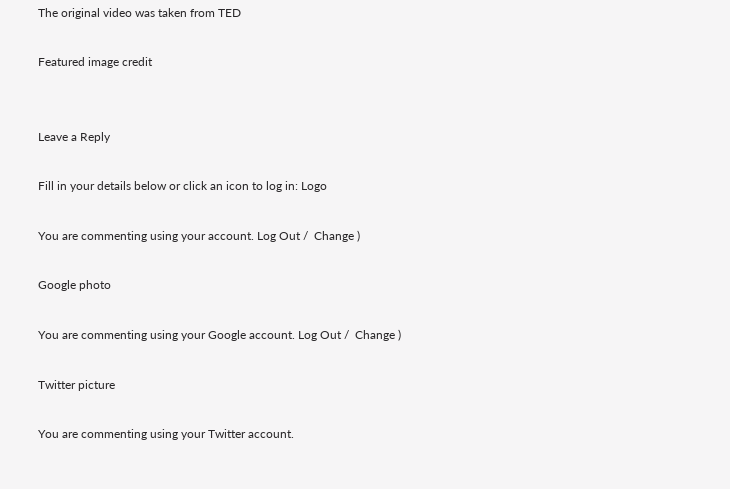The original video was taken from TED

Featured image credit


Leave a Reply

Fill in your details below or click an icon to log in: Logo

You are commenting using your account. Log Out /  Change )

Google photo

You are commenting using your Google account. Log Out /  Change )

Twitter picture

You are commenting using your Twitter account.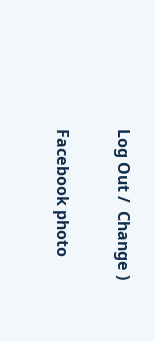Log Out /  Change )

Facebook photo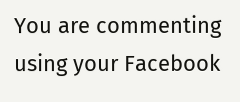You are commenting using your Facebook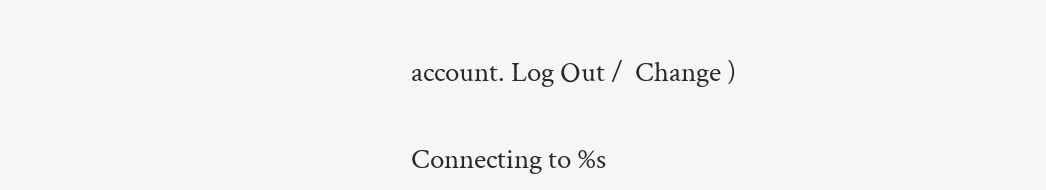account. Log Out /  Change )

Connecting to %s